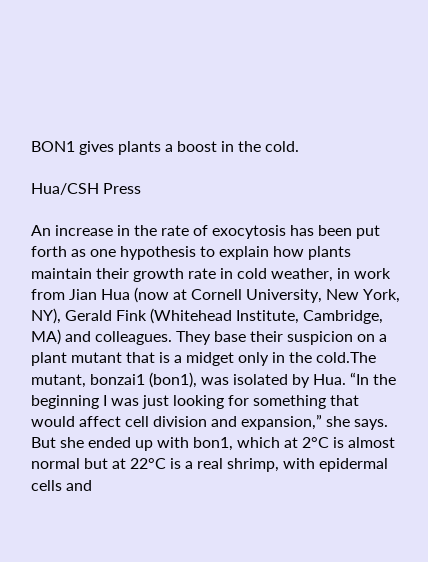BON1 gives plants a boost in the cold.

Hua/CSH Press

An increase in the rate of exocytosis has been put forth as one hypothesis to explain how plants maintain their growth rate in cold weather, in work from Jian Hua (now at Cornell University, New York, NY), Gerald Fink (Whitehead Institute, Cambridge, MA) and colleagues. They base their suspicion on a plant mutant that is a midget only in the cold.The mutant, bonzai1 (bon1), was isolated by Hua. “In the beginning I was just looking for something that would affect cell division and expansion,” she says. But she ended up with bon1, which at 2°C is almost normal but at 22°C is a real shrimp, with epidermal cells and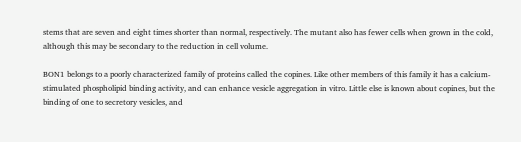stems that are seven and eight times shorter than normal, respectively. The mutant also has fewer cells when grown in the cold, although this may be secondary to the reduction in cell volume.

BON1 belongs to a poorly characterized family of proteins called the copines. Like other members of this family it has a calcium-stimulated phospholipid binding activity, and can enhance vesicle aggregation in vitro. Little else is known about copines, but the binding of one to secretory vesicles, and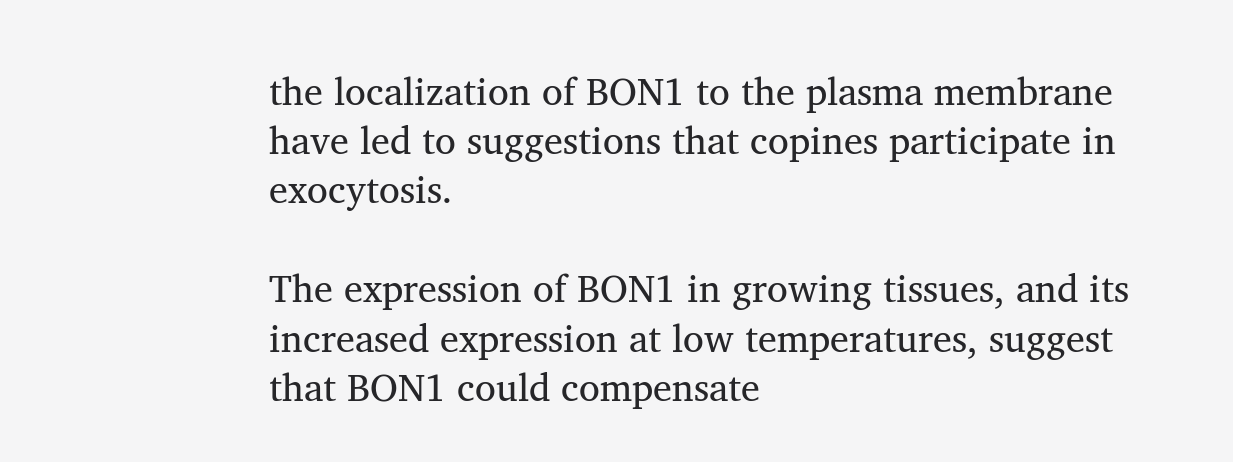the localization of BON1 to the plasma membrane have led to suggestions that copines participate in exocytosis.

The expression of BON1 in growing tissues, and its increased expression at low temperatures, suggest that BON1 could compensate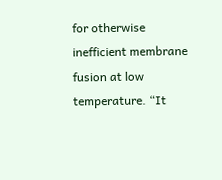for otherwise inefficient membrane fusion at low temperature. “It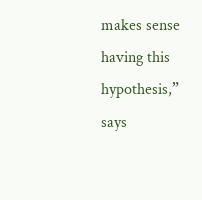makes sense having this hypothesis,” says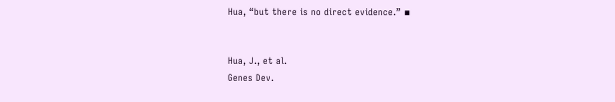Hua, “but there is no direct evidence.” ▪


Hua, J., et al.
Genes Dev.